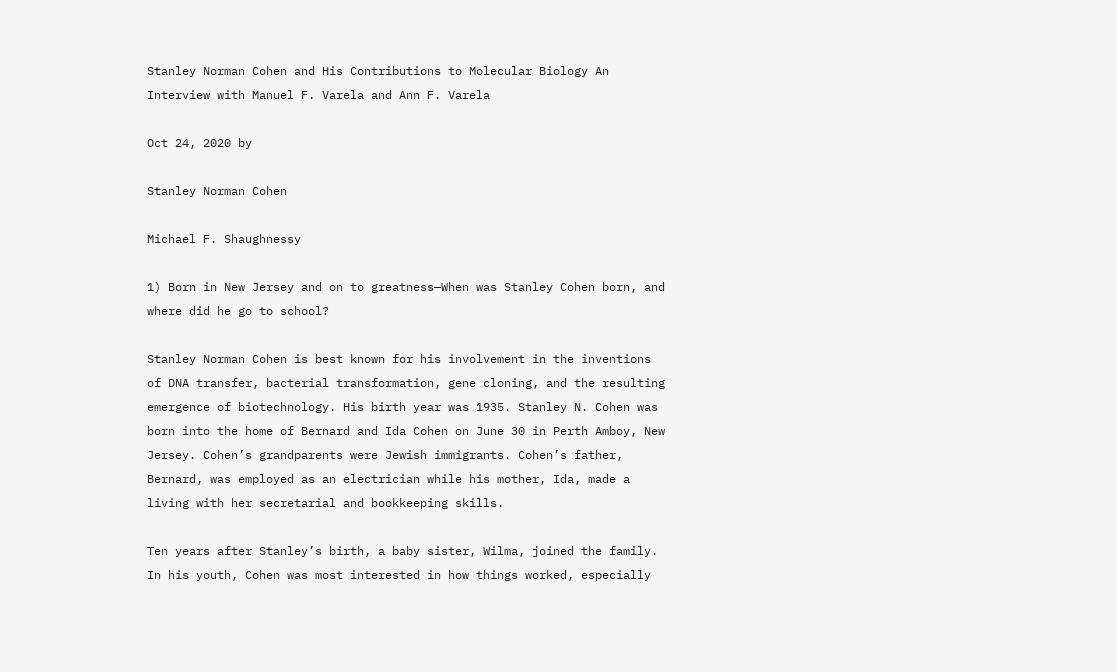Stanley Norman Cohen and His Contributions to Molecular Biology An Interview with Manuel F. Varela and Ann F. Varela

Oct 24, 2020 by

Stanley Norman Cohen

Michael F. Shaughnessy

1) Born in New Jersey and on to greatness—When was Stanley Cohen born, and where did he go to school?

Stanley Norman Cohen is best known for his involvement in the inventions of DNA transfer, bacterial transformation, gene cloning, and the resulting emergence of biotechnology. His birth year was 1935. Stanley N. Cohen was born into the home of Bernard and Ida Cohen on June 30 in Perth Amboy, New Jersey. Cohen’s grandparents were Jewish immigrants. Cohen’s father, Bernard, was employed as an electrician while his mother, Ida, made a living with her secretarial and bookkeeping skills.

Ten years after Stanley’s birth, a baby sister, Wilma, joined the family. In his youth, Cohen was most interested in how things worked, especially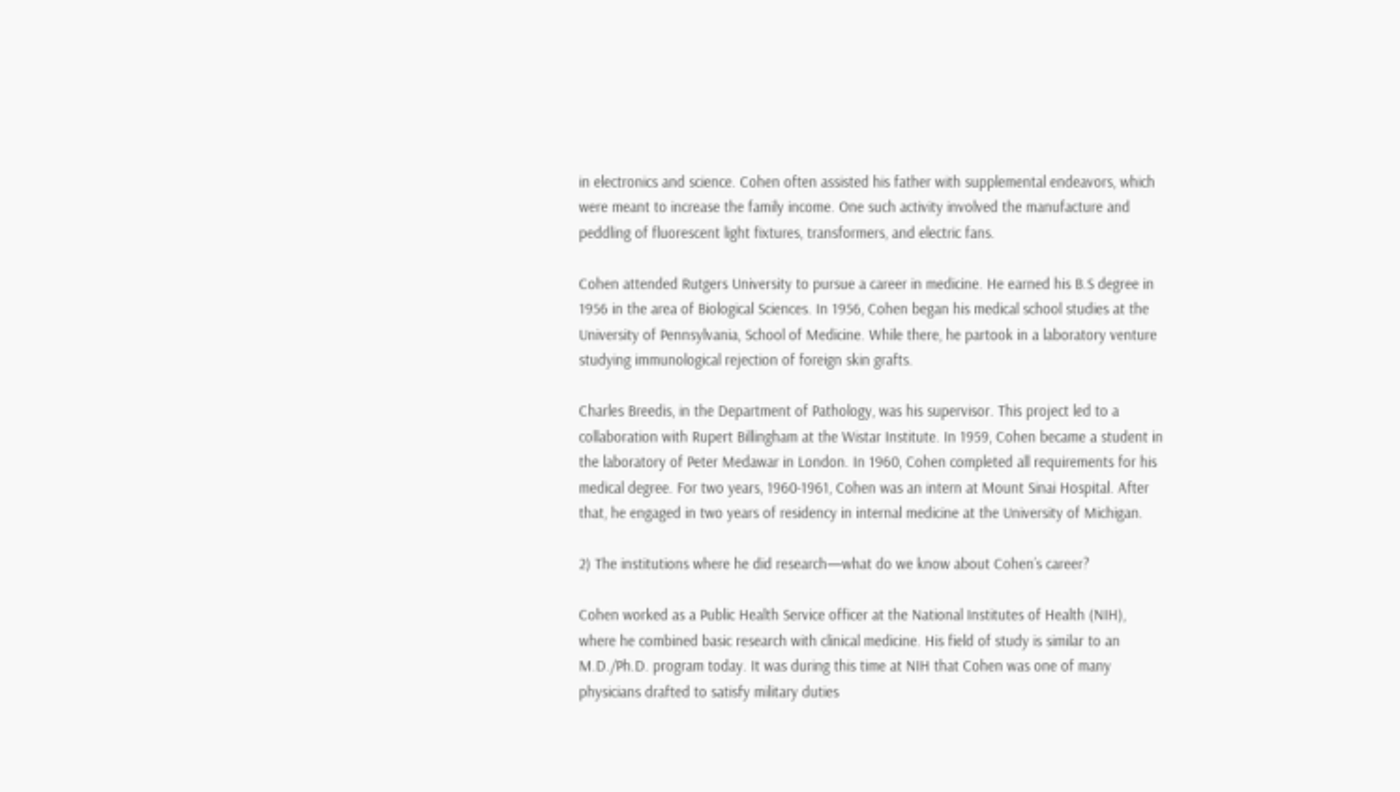in electronics and science. Cohen often assisted his father with supplemental endeavors, which were meant to increase the family income. One such activity involved the manufacture and peddling of fluorescent light fixtures, transformers, and electric fans.

Cohen attended Rutgers University to pursue a career in medicine. He earned his B.S degree in 1956 in the area of Biological Sciences. In 1956, Cohen began his medical school studies at the University of Pennsylvania, School of Medicine. While there, he partook in a laboratory venture studying immunological rejection of foreign skin grafts.

Charles Breedis, in the Department of Pathology, was his supervisor. This project led to a collaboration with Rupert Billingham at the Wistar Institute. In 1959, Cohen became a student in the laboratory of Peter Medawar in London. In 1960, Cohen completed all requirements for his medical degree. For two years, 1960-1961, Cohen was an intern at Mount Sinai Hospital. After that, he engaged in two years of residency in internal medicine at the University of Michigan.

2) The institutions where he did research—what do we know about Cohen’s career?

Cohen worked as a Public Health Service officer at the National Institutes of Health (NIH), where he combined basic research with clinical medicine. His field of study is similar to an M.D./Ph.D. program today. It was during this time at NIH that Cohen was one of many physicians drafted to satisfy military duties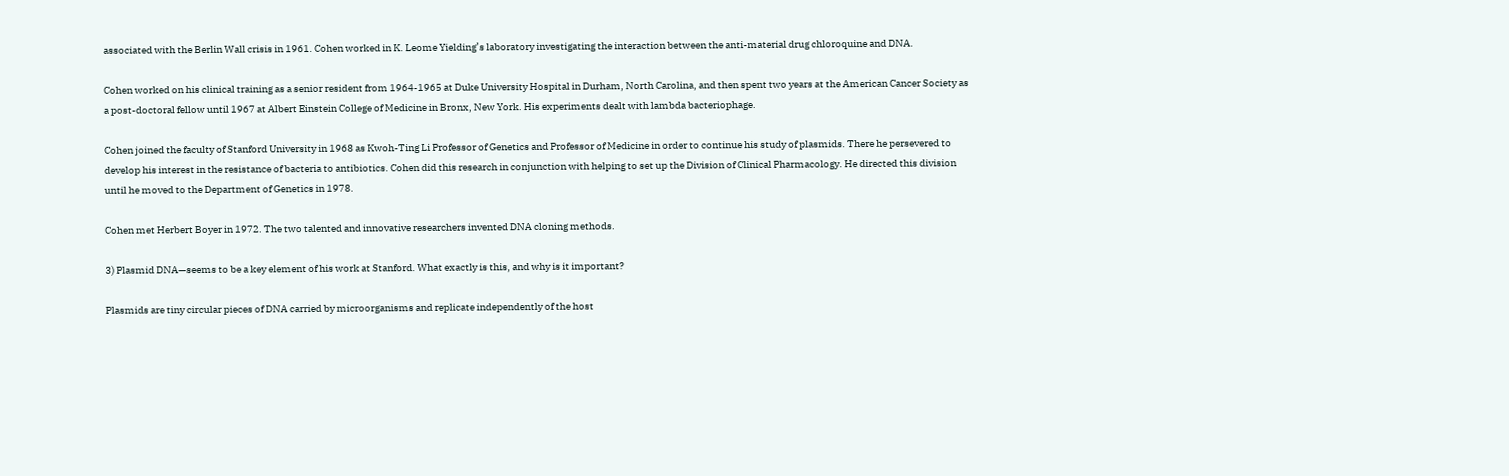associated with the Berlin Wall crisis in 1961. Cohen worked in K. Leome Yielding’s laboratory investigating the interaction between the anti-material drug chloroquine and DNA.

Cohen worked on his clinical training as a senior resident from 1964-1965 at Duke University Hospital in Durham, North Carolina, and then spent two years at the American Cancer Society as a post-doctoral fellow until 1967 at Albert Einstein College of Medicine in Bronx, New York. His experiments dealt with lambda bacteriophage.

Cohen joined the faculty of Stanford University in 1968 as Kwoh-Ting Li Professor of Genetics and Professor of Medicine in order to continue his study of plasmids. There he persevered to develop his interest in the resistance of bacteria to antibiotics. Cohen did this research in conjunction with helping to set up the Division of Clinical Pharmacology. He directed this division until he moved to the Department of Genetics in 1978.

Cohen met Herbert Boyer in 1972. The two talented and innovative researchers invented DNA cloning methods.

3) Plasmid DNA—seems to be a key element of his work at Stanford. What exactly is this, and why is it important?

Plasmids are tiny circular pieces of DNA carried by microorganisms and replicate independently of the host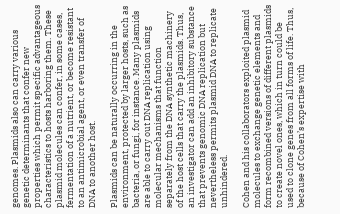genomes. Plasmids also can carry various genetic determinants that confer new properties which permit specific advantageous characteristics to hosts harboring them. These plasmid molecules can confer, in some cases, fermentation of a nutrient, or become resistant to an antimicrobial agent, or even transfer of DNA to another host.

Plasmids can be naturally occurring in the environment, protected by larger hosts, such as bacteria, or fungi, for instance. Many plasmids are able to carry out DNA replication using molecular mechanisms that function separately from the DNA synthetic machinery of the host cells that carry the plasmids. Thus, an investigator can add an inhibitory substance that prevents genomic DNA replication but nevertheless permits plasmid DNA to replicate unhindered.

Cohen and his collaborators exploited plasmid molecules to exchange genetic elements and form recombined versions of different plasmids to create novel ones, which in turn could be used to clone genes from all forms of life. Thus, because of Cohen’s expertise with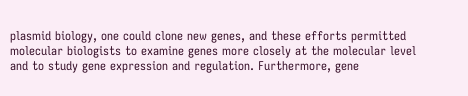plasmid biology, one could clone new genes, and these efforts permitted molecular biologists to examine genes more closely at the molecular level and to study gene expression and regulation. Furthermore, gene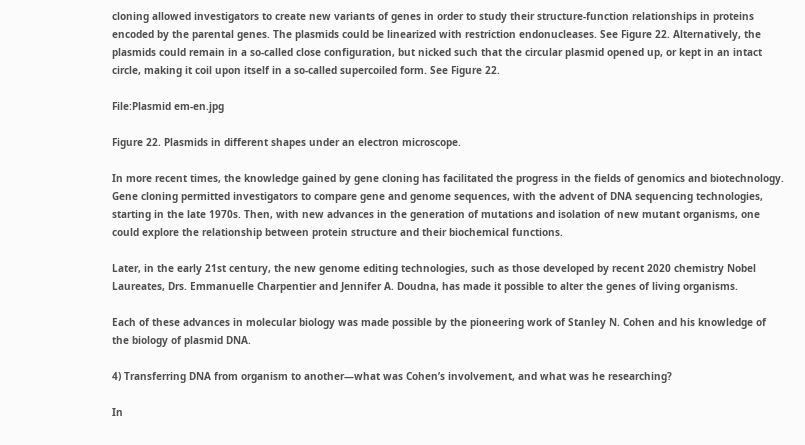cloning allowed investigators to create new variants of genes in order to study their structure-function relationships in proteins encoded by the parental genes. The plasmids could be linearized with restriction endonucleases. See Figure 22. Alternatively, the plasmids could remain in a so-called close configuration, but nicked such that the circular plasmid opened up, or kept in an intact circle, making it coil upon itself in a so-called supercoiled form. See Figure 22.

File:Plasmid em-en.jpg

Figure 22. Plasmids in different shapes under an electron microscope.

In more recent times, the knowledge gained by gene cloning has facilitated the progress in the fields of genomics and biotechnology. Gene cloning permitted investigators to compare gene and genome sequences, with the advent of DNA sequencing technologies, starting in the late 1970s. Then, with new advances in the generation of mutations and isolation of new mutant organisms, one could explore the relationship between protein structure and their biochemical functions.

Later, in the early 21st century, the new genome editing technologies, such as those developed by recent 2020 chemistry Nobel Laureates, Drs. Emmanuelle Charpentier and Jennifer A. Doudna, has made it possible to alter the genes of living organisms.

Each of these advances in molecular biology was made possible by the pioneering work of Stanley N. Cohen and his knowledge of the biology of plasmid DNA.

4) Transferring DNA from organism to another—what was Cohen’s involvement, and what was he researching?

In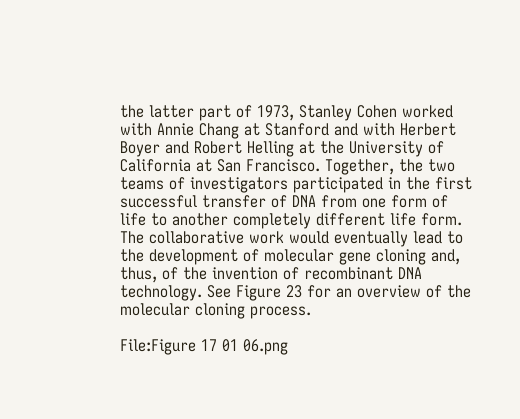the latter part of 1973, Stanley Cohen worked with Annie Chang at Stanford and with Herbert Boyer and Robert Helling at the University of California at San Francisco. Together, the two teams of investigators participated in the first successful transfer of DNA from one form of life to another completely different life form. The collaborative work would eventually lead to the development of molecular gene cloning and, thus, of the invention of recombinant DNA technology. See Figure 23 for an overview of the molecular cloning process.

File:Figure 17 01 06.png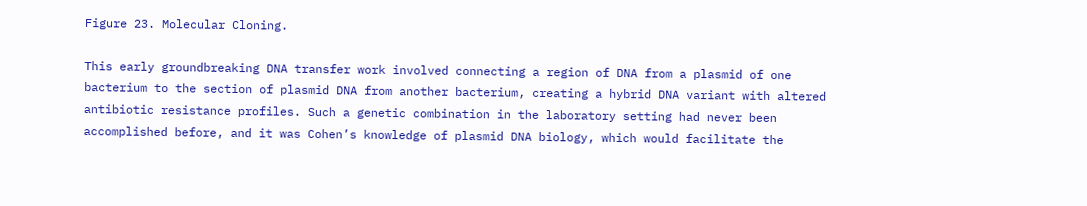Figure 23. Molecular Cloning.

This early groundbreaking DNA transfer work involved connecting a region of DNA from a plasmid of one bacterium to the section of plasmid DNA from another bacterium, creating a hybrid DNA variant with altered antibiotic resistance profiles. Such a genetic combination in the laboratory setting had never been accomplished before, and it was Cohen’s knowledge of plasmid DNA biology, which would facilitate the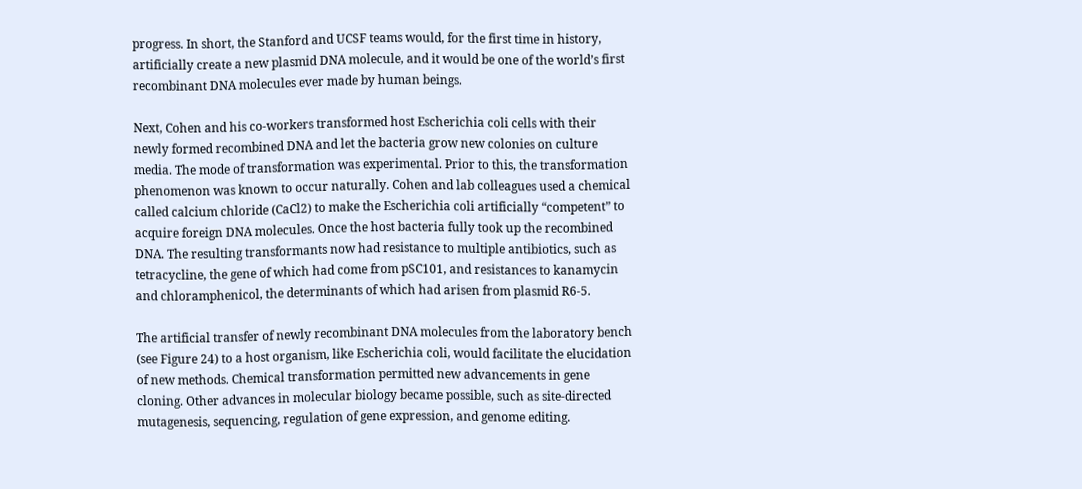progress. In short, the Stanford and UCSF teams would, for the first time in history, artificially create a new plasmid DNA molecule, and it would be one of the world’s first recombinant DNA molecules ever made by human beings.

Next, Cohen and his co-workers transformed host Escherichia coli cells with their newly formed recombined DNA and let the bacteria grow new colonies on culture media. The mode of transformation was experimental. Prior to this, the transformation phenomenon was known to occur naturally. Cohen and lab colleagues used a chemical called calcium chloride (CaCl2) to make the Escherichia coli artificially “competent” to acquire foreign DNA molecules. Once the host bacteria fully took up the recombined DNA. The resulting transformants now had resistance to multiple antibiotics, such as tetracycline, the gene of which had come from pSC101, and resistances to kanamycin and chloramphenicol, the determinants of which had arisen from plasmid R6-5.

The artificial transfer of newly recombinant DNA molecules from the laboratory bench (see Figure 24) to a host organism, like Escherichia coli, would facilitate the elucidation of new methods. Chemical transformation permitted new advancements in gene cloning. Other advances in molecular biology became possible, such as site-directed mutagenesis, sequencing, regulation of gene expression, and genome editing.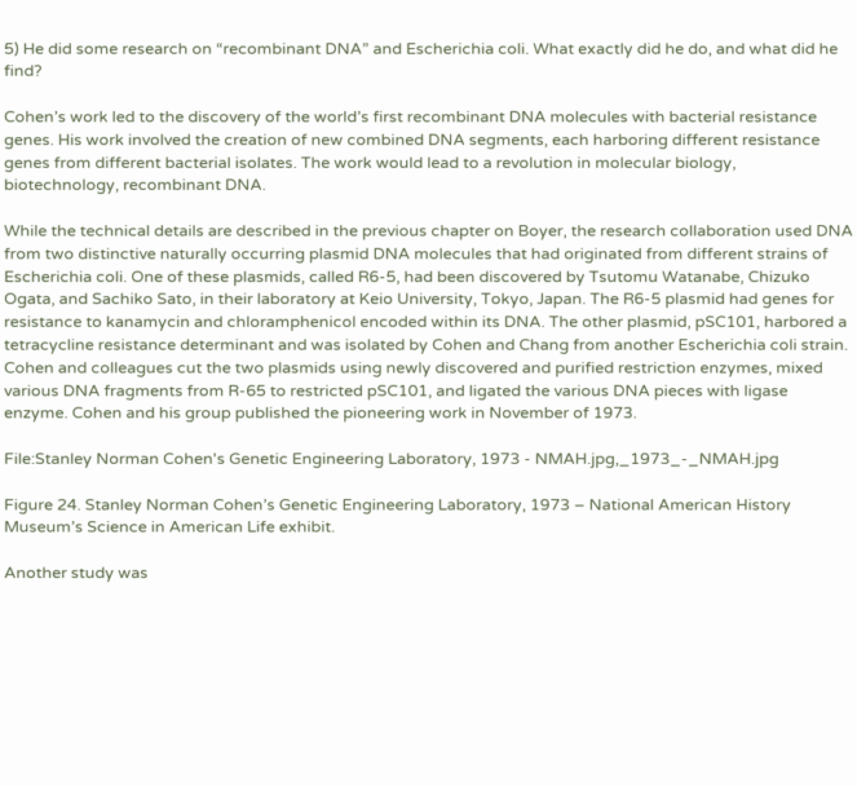5) He did some research on “recombinant DNA” and Escherichia coli. What exactly did he do, and what did he find?

Cohen’s work led to the discovery of the world’s first recombinant DNA molecules with bacterial resistance genes. His work involved the creation of new combined DNA segments, each harboring different resistance genes from different bacterial isolates. The work would lead to a revolution in molecular biology, biotechnology, recombinant DNA.

While the technical details are described in the previous chapter on Boyer, the research collaboration used DNA from two distinctive naturally occurring plasmid DNA molecules that had originated from different strains of Escherichia coli. One of these plasmids, called R6-5, had been discovered by Tsutomu Watanabe, Chizuko Ogata, and Sachiko Sato, in their laboratory at Keio University, Tokyo, Japan. The R6-5 plasmid had genes for resistance to kanamycin and chloramphenicol encoded within its DNA. The other plasmid, pSC101, harbored a tetracycline resistance determinant and was isolated by Cohen and Chang from another Escherichia coli strain. Cohen and colleagues cut the two plasmids using newly discovered and purified restriction enzymes, mixed various DNA fragments from R-65 to restricted pSC101, and ligated the various DNA pieces with ligase enzyme. Cohen and his group published the pioneering work in November of 1973.

File:Stanley Norman Cohen's Genetic Engineering Laboratory, 1973 - NMAH.jpg,_1973_-_NMAH.jpg

Figure 24. Stanley Norman Cohen’s Genetic Engineering Laboratory, 1973 – National American History Museum’s Science in American Life exhibit.

Another study was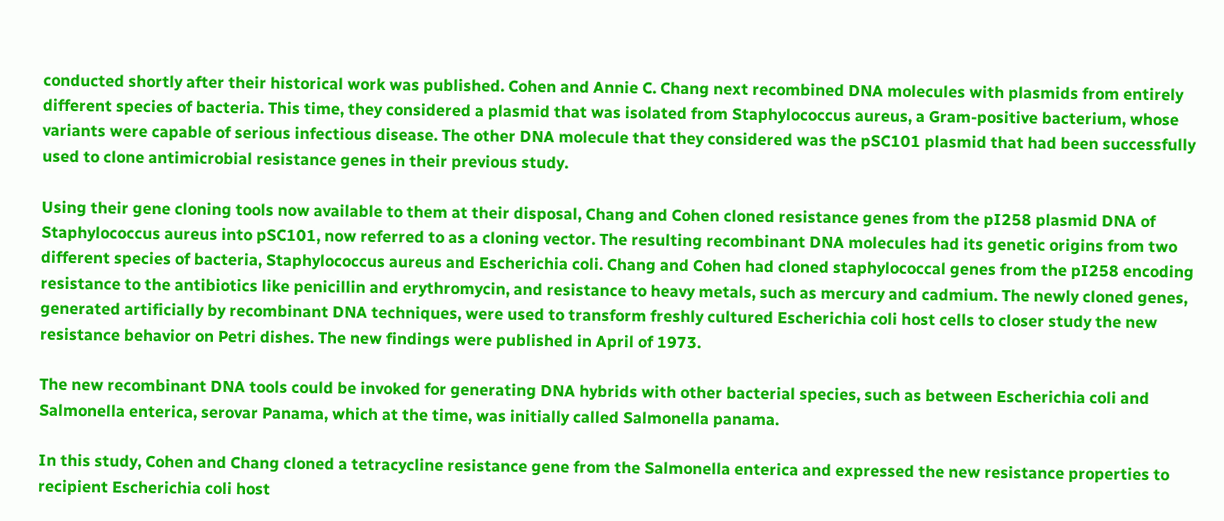conducted shortly after their historical work was published. Cohen and Annie C. Chang next recombined DNA molecules with plasmids from entirely different species of bacteria. This time, they considered a plasmid that was isolated from Staphylococcus aureus, a Gram-positive bacterium, whose variants were capable of serious infectious disease. The other DNA molecule that they considered was the pSC101 plasmid that had been successfully used to clone antimicrobial resistance genes in their previous study.

Using their gene cloning tools now available to them at their disposal, Chang and Cohen cloned resistance genes from the pI258 plasmid DNA of Staphylococcus aureus into pSC101, now referred to as a cloning vector. The resulting recombinant DNA molecules had its genetic origins from two different species of bacteria, Staphylococcus aureus and Escherichia coli. Chang and Cohen had cloned staphylococcal genes from the pI258 encoding resistance to the antibiotics like penicillin and erythromycin, and resistance to heavy metals, such as mercury and cadmium. The newly cloned genes, generated artificially by recombinant DNA techniques, were used to transform freshly cultured Escherichia coli host cells to closer study the new resistance behavior on Petri dishes. The new findings were published in April of 1973.

The new recombinant DNA tools could be invoked for generating DNA hybrids with other bacterial species, such as between Escherichia coli and Salmonella enterica, serovar Panama, which at the time, was initially called Salmonella panama.

In this study, Cohen and Chang cloned a tetracycline resistance gene from the Salmonella enterica and expressed the new resistance properties to recipient Escherichia coli host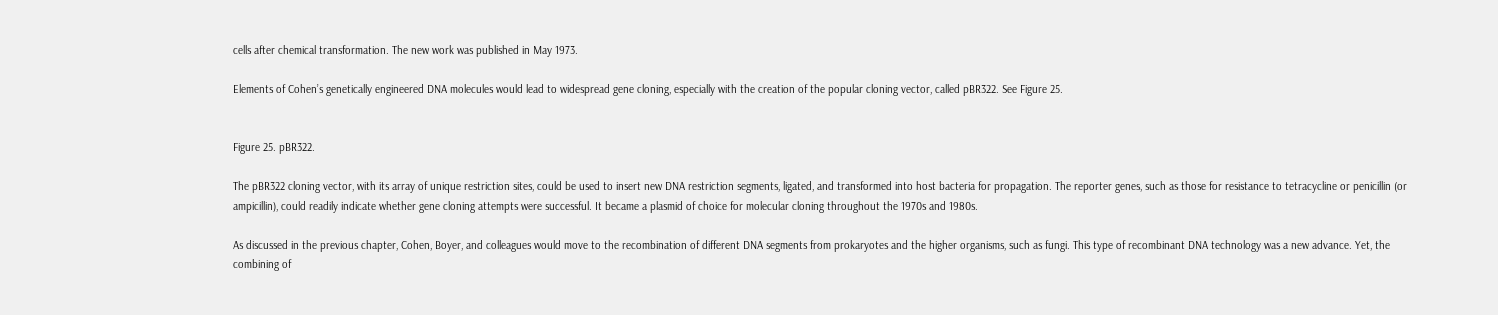cells after chemical transformation. The new work was published in May 1973.

Elements of Cohen’s genetically engineered DNA molecules would lead to widespread gene cloning, especially with the creation of the popular cloning vector, called pBR322. See Figure 25.


Figure 25. pBR322.

The pBR322 cloning vector, with its array of unique restriction sites, could be used to insert new DNA restriction segments, ligated, and transformed into host bacteria for propagation. The reporter genes, such as those for resistance to tetracycline or penicillin (or ampicillin), could readily indicate whether gene cloning attempts were successful. It became a plasmid of choice for molecular cloning throughout the 1970s and 1980s.

As discussed in the previous chapter, Cohen, Boyer, and colleagues would move to the recombination of different DNA segments from prokaryotes and the higher organisms, such as fungi. This type of recombinant DNA technology was a new advance. Yet, the combining of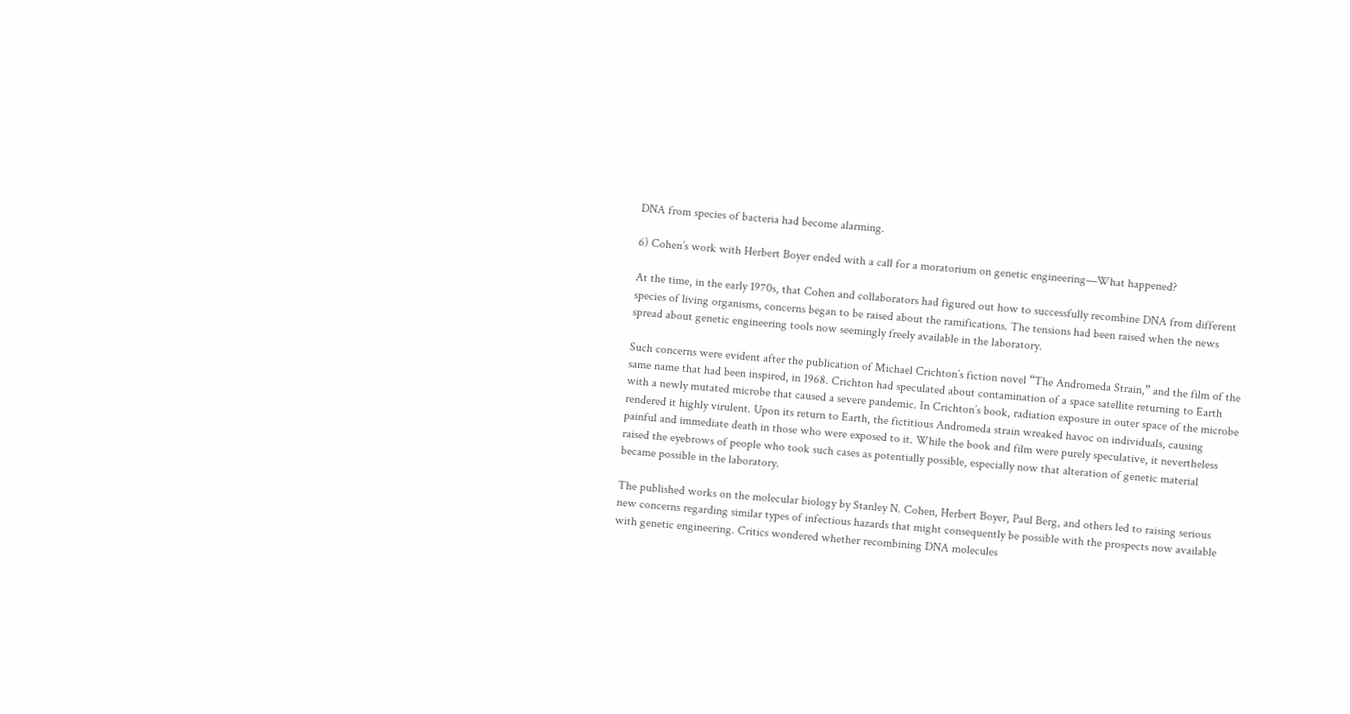DNA from species of bacteria had become alarming.

6) Cohen’s work with Herbert Boyer ended with a call for a moratorium on genetic engineering—What happened?

At the time, in the early 1970s, that Cohen and collaborators had figured out how to successfully recombine DNA from different species of living organisms, concerns began to be raised about the ramifications. The tensions had been raised when the news spread about genetic engineering tools now seemingly freely available in the laboratory.

Such concerns were evident after the publication of Michael Crichton’s fiction novel “The Andromeda Strain,” and the film of the same name that had been inspired, in 1968. Crichton had speculated about contamination of a space satellite returning to Earth with a newly mutated microbe that caused a severe pandemic. In Crichton’s book, radiation exposure in outer space of the microbe rendered it highly virulent. Upon its return to Earth, the fictitious Andromeda strain wreaked havoc on individuals, causing painful and immediate death in those who were exposed to it. While the book and film were purely speculative, it nevertheless raised the eyebrows of people who took such cases as potentially possible, especially now that alteration of genetic material became possible in the laboratory.

The published works on the molecular biology by Stanley N. Cohen, Herbert Boyer, Paul Berg, and others led to raising serious new concerns regarding similar types of infectious hazards that might consequently be possible with the prospects now available with genetic engineering. Critics wondered whether recombining DNA molecules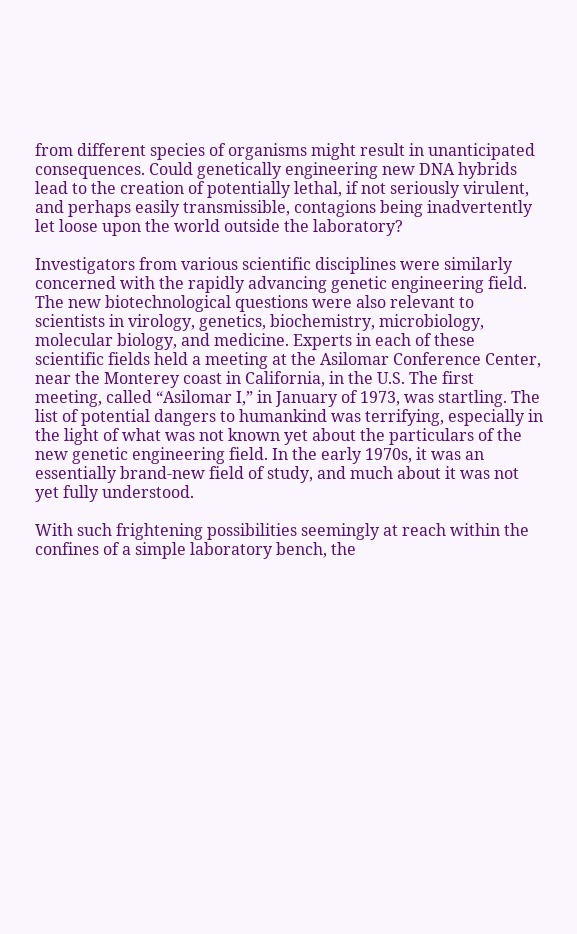from different species of organisms might result in unanticipated consequences. Could genetically engineering new DNA hybrids lead to the creation of potentially lethal, if not seriously virulent, and perhaps easily transmissible, contagions being inadvertently let loose upon the world outside the laboratory?

Investigators from various scientific disciplines were similarly concerned with the rapidly advancing genetic engineering field. The new biotechnological questions were also relevant to scientists in virology, genetics, biochemistry, microbiology, molecular biology, and medicine. Experts in each of these scientific fields held a meeting at the Asilomar Conference Center, near the Monterey coast in California, in the U.S. The first meeting, called “Asilomar I,” in January of 1973, was startling. The list of potential dangers to humankind was terrifying, especially in the light of what was not known yet about the particulars of the new genetic engineering field. In the early 1970s, it was an essentially brand-new field of study, and much about it was not yet fully understood.

With such frightening possibilities seemingly at reach within the confines of a simple laboratory bench, the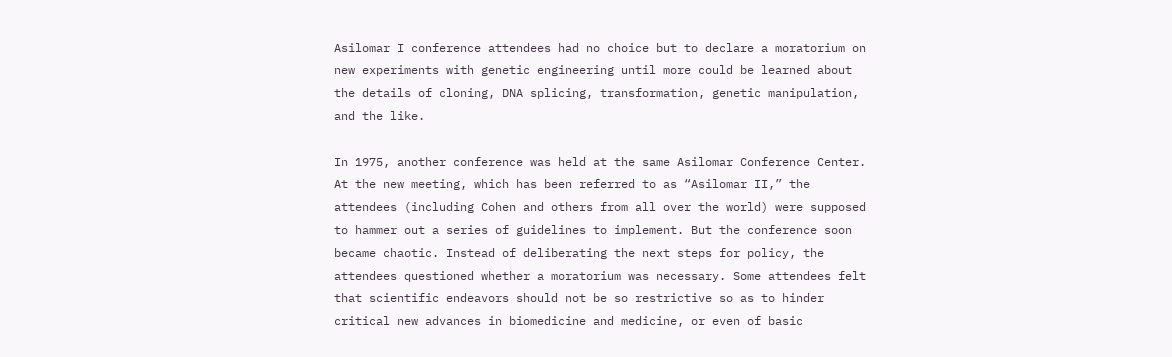Asilomar I conference attendees had no choice but to declare a moratorium on new experiments with genetic engineering until more could be learned about the details of cloning, DNA splicing, transformation, genetic manipulation, and the like.

In 1975, another conference was held at the same Asilomar Conference Center. At the new meeting, which has been referred to as “Asilomar II,” the attendees (including Cohen and others from all over the world) were supposed to hammer out a series of guidelines to implement. But the conference soon became chaotic. Instead of deliberating the next steps for policy, the attendees questioned whether a moratorium was necessary. Some attendees felt that scientific endeavors should not be so restrictive so as to hinder critical new advances in biomedicine and medicine, or even of basic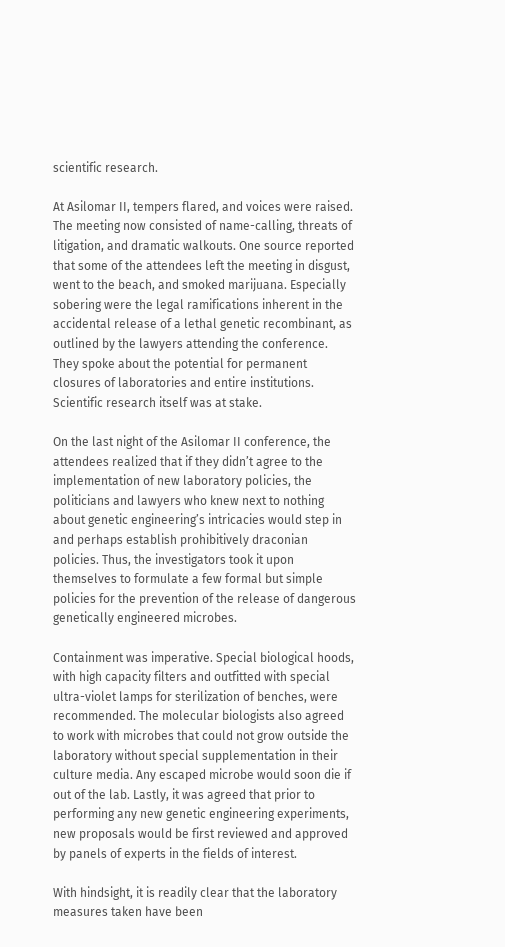scientific research.

At Asilomar II, tempers flared, and voices were raised. The meeting now consisted of name-calling, threats of litigation, and dramatic walkouts. One source reported that some of the attendees left the meeting in disgust, went to the beach, and smoked marijuana. Especially sobering were the legal ramifications inherent in the accidental release of a lethal genetic recombinant, as outlined by the lawyers attending the conference. They spoke about the potential for permanent closures of laboratories and entire institutions. Scientific research itself was at stake.

On the last night of the Asilomar II conference, the attendees realized that if they didn’t agree to the implementation of new laboratory policies, the politicians and lawyers who knew next to nothing about genetic engineering’s intricacies would step in and perhaps establish prohibitively draconian policies. Thus, the investigators took it upon themselves to formulate a few formal but simple policies for the prevention of the release of dangerous genetically engineered microbes.

Containment was imperative. Special biological hoods, with high capacity filters and outfitted with special ultra-violet lamps for sterilization of benches, were recommended. The molecular biologists also agreed to work with microbes that could not grow outside the laboratory without special supplementation in their culture media. Any escaped microbe would soon die if out of the lab. Lastly, it was agreed that prior to performing any new genetic engineering experiments, new proposals would be first reviewed and approved by panels of experts in the fields of interest.

With hindsight, it is readily clear that the laboratory measures taken have been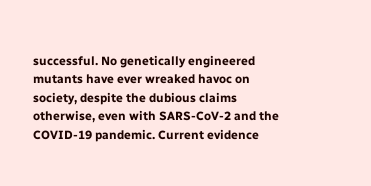successful. No genetically engineered mutants have ever wreaked havoc on society, despite the dubious claims otherwise, even with SARS-CoV-2 and the COVID-19 pandemic. Current evidence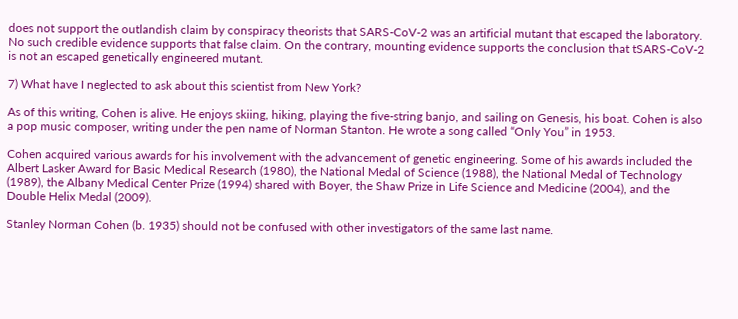does not support the outlandish claim by conspiracy theorists that SARS-CoV-2 was an artificial mutant that escaped the laboratory. No such credible evidence supports that false claim. On the contrary, mounting evidence supports the conclusion that tSARS-CoV-2 is not an escaped genetically engineered mutant.

7) What have I neglected to ask about this scientist from New York?

As of this writing, Cohen is alive. He enjoys skiing, hiking, playing the five-string banjo, and sailing on Genesis, his boat. Cohen is also a pop music composer, writing under the pen name of Norman Stanton. He wrote a song called “Only You” in 1953.

Cohen acquired various awards for his involvement with the advancement of genetic engineering. Some of his awards included the Albert Lasker Award for Basic Medical Research (1980), the National Medal of Science (1988), the National Medal of Technology (1989), the Albany Medical Center Prize (1994) shared with Boyer, the Shaw Prize in Life Science and Medicine (2004), and the Double Helix Medal (2009).

Stanley Norman Cohen (b. 1935) should not be confused with other investigators of the same last name.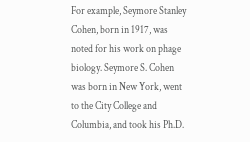For example, Seymore Stanley Cohen, born in 1917, was noted for his work on phage biology. Seymore S. Cohen was born in New York, went to the City College and Columbia, and took his Ph.D.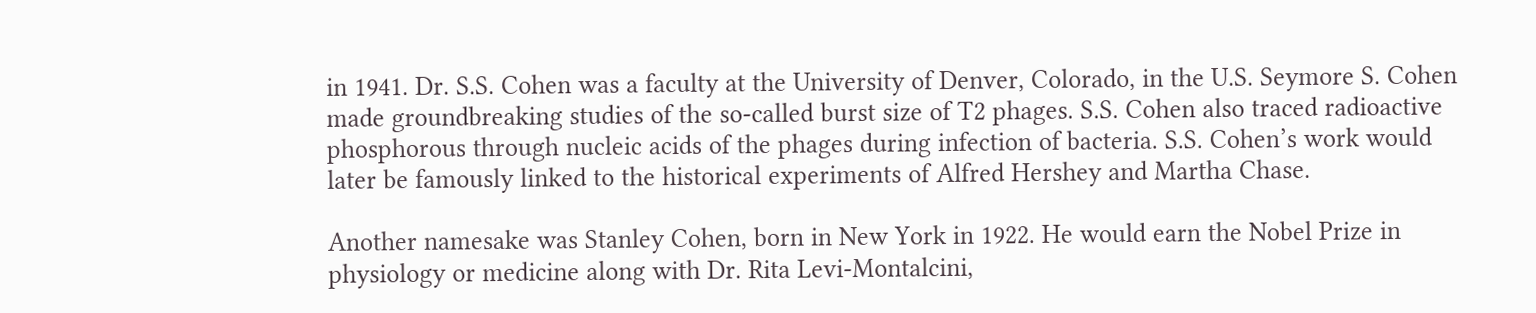in 1941. Dr. S.S. Cohen was a faculty at the University of Denver, Colorado, in the U.S. Seymore S. Cohen made groundbreaking studies of the so-called burst size of T2 phages. S.S. Cohen also traced radioactive phosphorous through nucleic acids of the phages during infection of bacteria. S.S. Cohen’s work would later be famously linked to the historical experiments of Alfred Hershey and Martha Chase.

Another namesake was Stanley Cohen, born in New York in 1922. He would earn the Nobel Prize in physiology or medicine along with Dr. Rita Levi-Montalcini,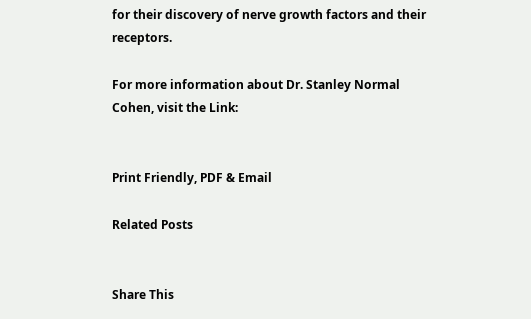for their discovery of nerve growth factors and their receptors.

For more information about Dr. Stanley Normal Cohen, visit the Link:


Print Friendly, PDF & Email

Related Posts


Share This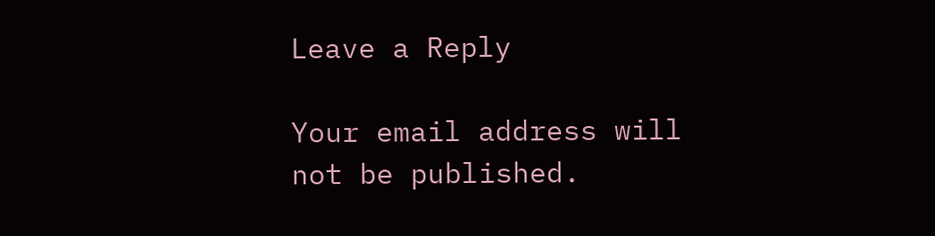Leave a Reply

Your email address will not be published.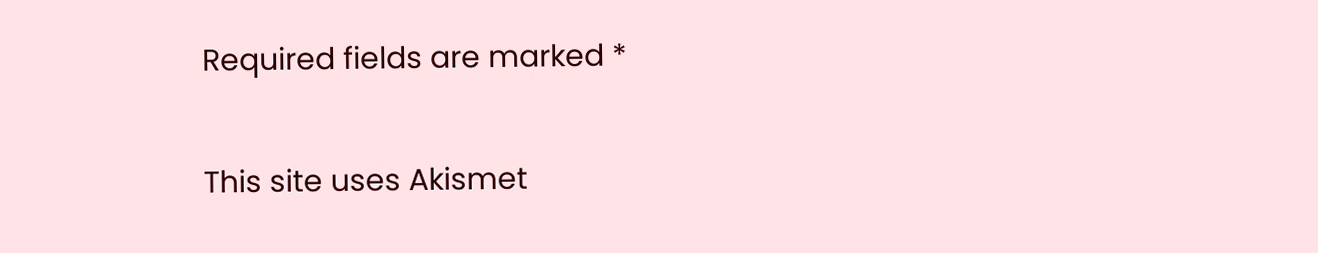Required fields are marked *

This site uses Akismet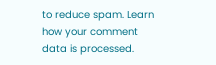to reduce spam. Learn how your comment data is processed.